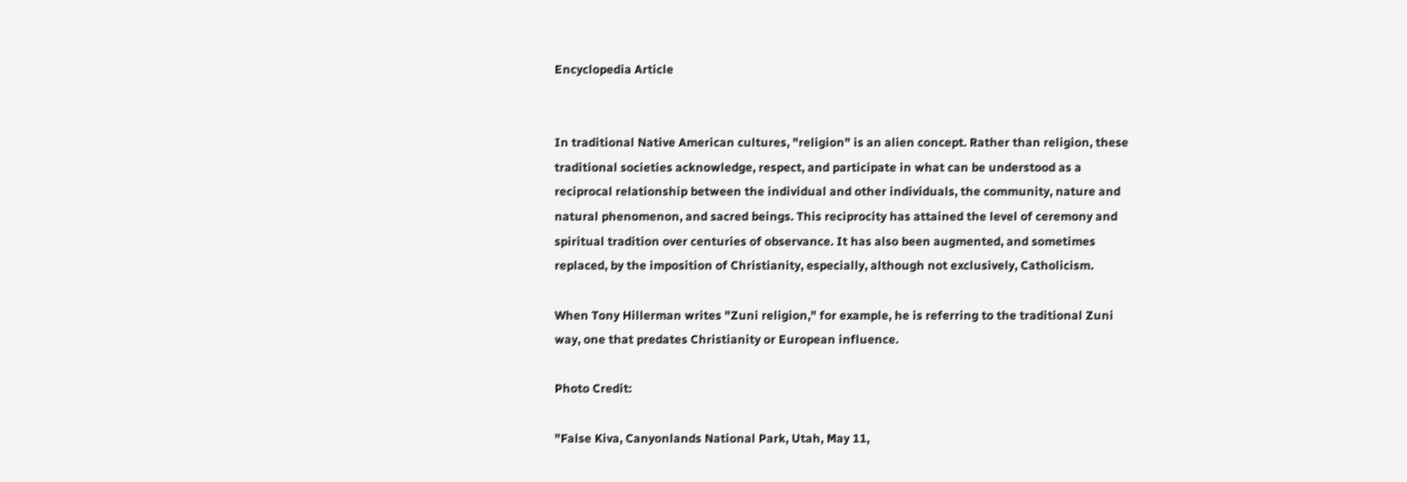Encyclopedia Article


In traditional Native American cultures, "religion" is an alien concept. Rather than religion, these traditional societies acknowledge, respect, and participate in what can be understood as a reciprocal relationship between the individual and other individuals, the community, nature and natural phenomenon, and sacred beings. This reciprocity has attained the level of ceremony and spiritual tradition over centuries of observance. It has also been augmented, and sometimes replaced, by the imposition of Christianity, especially, although not exclusively, Catholicism.

When Tony Hillerman writes "Zuni religion," for example, he is referring to the traditional Zuni way, one that predates Christianity or European influence.

Photo Credit:

"False Kiva, Canyonlands National Park, Utah, May 11,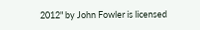2012" by John Fowler is licensed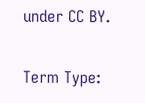under CC BY.

Term Type: